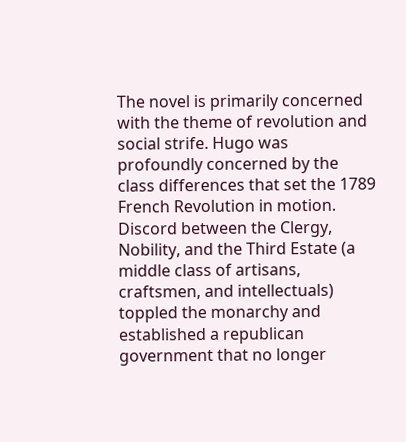The novel is primarily concerned with the theme of revolution and social strife. Hugo was profoundly concerned by the class differences that set the 1789 French Revolution in motion. Discord between the Clergy, Nobility, and the Third Estate (a middle class of artisans, craftsmen, and intellectuals) toppled the monarchy and established a republican government that no longer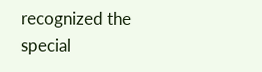recognized the special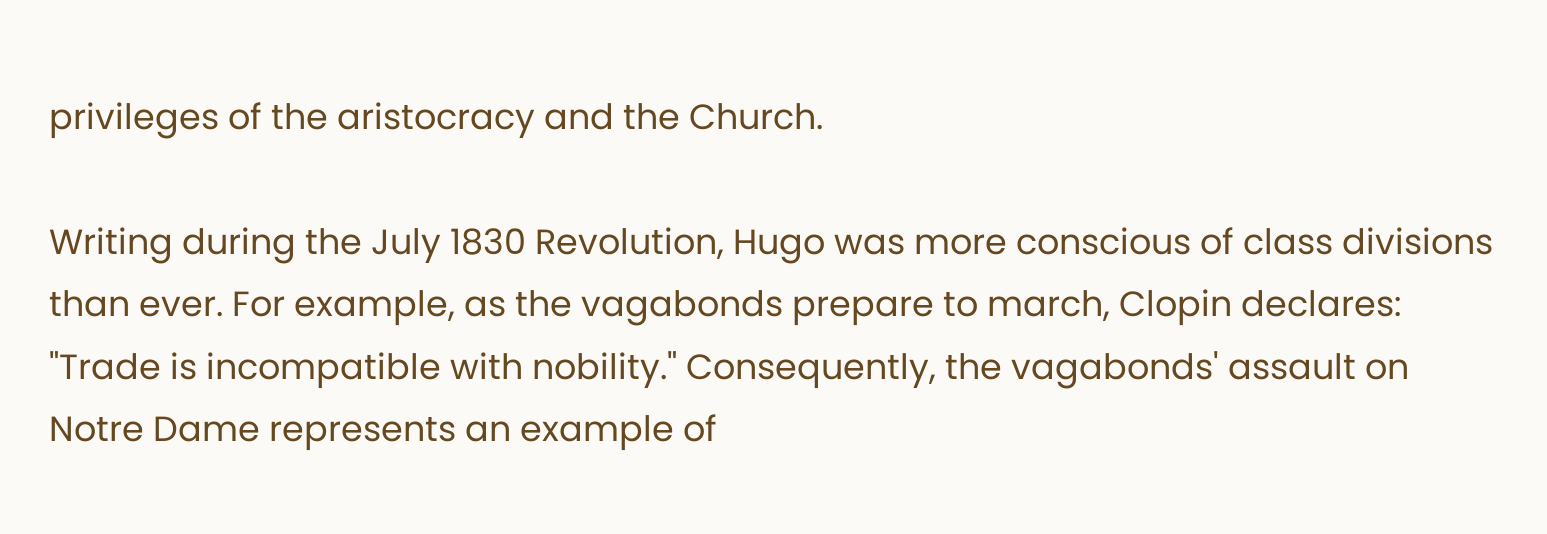privileges of the aristocracy and the Church.

Writing during the July 1830 Revolution, Hugo was more conscious of class divisions than ever. For example, as the vagabonds prepare to march, Clopin declares: "Trade is incompatible with nobility." Consequently, the vagabonds' assault on Notre Dame represents an example of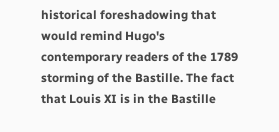historical foreshadowing that would remind Hugo's contemporary readers of the 1789 storming of the Bastille. The fact that Louis XI is in the Bastille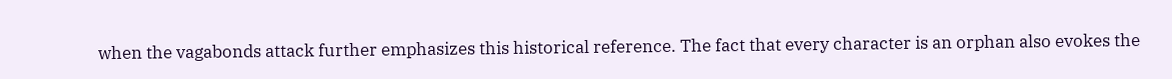when the vagabonds attack further emphasizes this historical reference. The fact that every character is an orphan also evokes the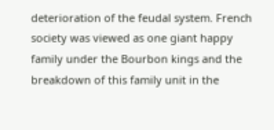deterioration of the feudal system. French society was viewed as one giant happy family under the Bourbon kings and the breakdown of this family unit in the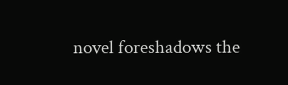novel foreshadows the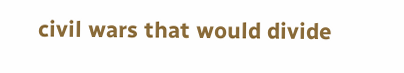civil wars that would divide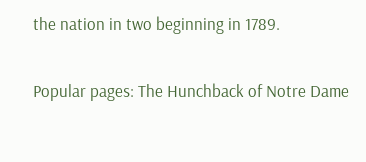the nation in two beginning in 1789.

Popular pages: The Hunchback of Notre Dame